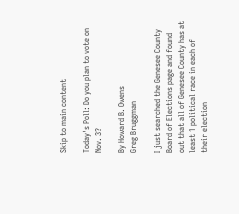Skip to main content

Today's Poll: Do you plan to vote on Nov. 3?

By Howard B. Owens
Greg Bruggman

I just searched the Genesee County Board of Elections page and found out that all of Genesee County has at least 1 political race in each of their election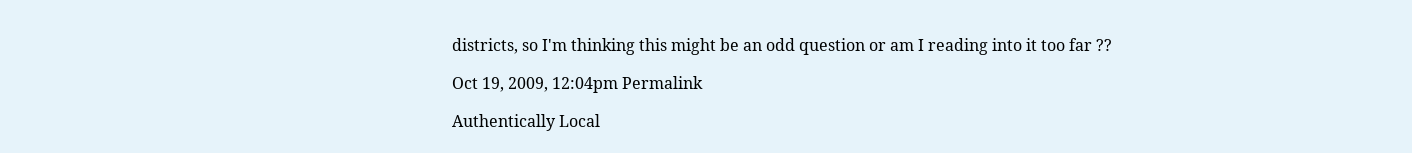districts, so I'm thinking this might be an odd question or am I reading into it too far ??

Oct 19, 2009, 12:04pm Permalink

Authentically Local